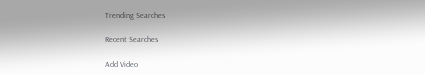Trending Searches

Recent Searches

Add Video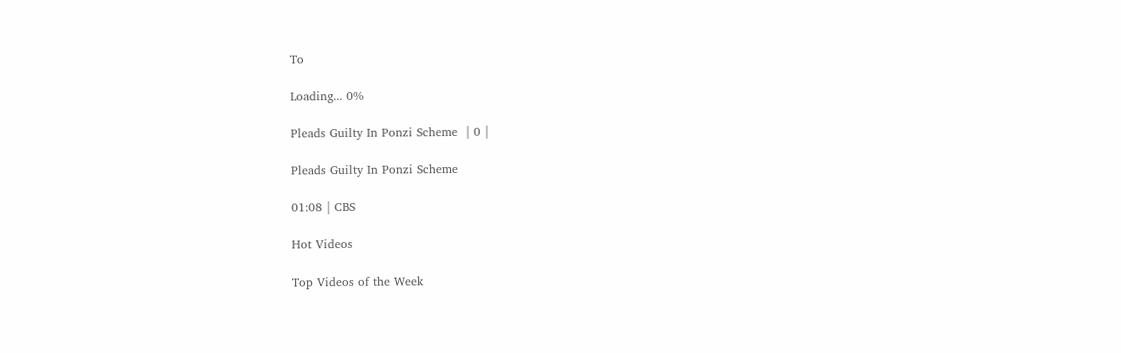To

Loading... 0%

Pleads Guilty In Ponzi Scheme  | 0 |

Pleads Guilty In Ponzi Scheme

01:08 | CBS

Hot Videos

Top Videos of the Week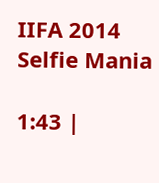IIFA 2014 Selfie Mania

1:43 |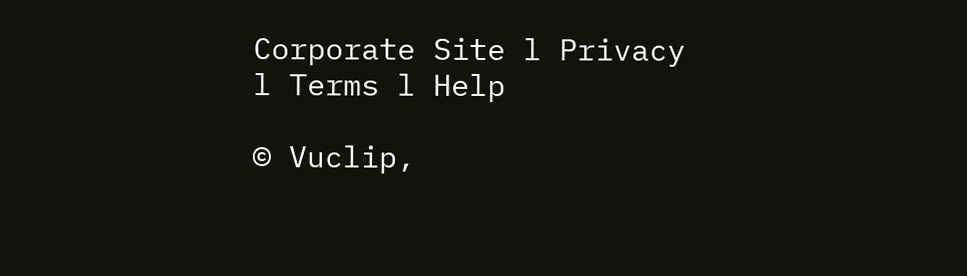Corporate Site l Privacy l Terms l Help

© Vuclip,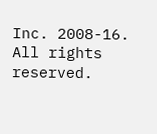Inc. 2008-16. All rights reserved.